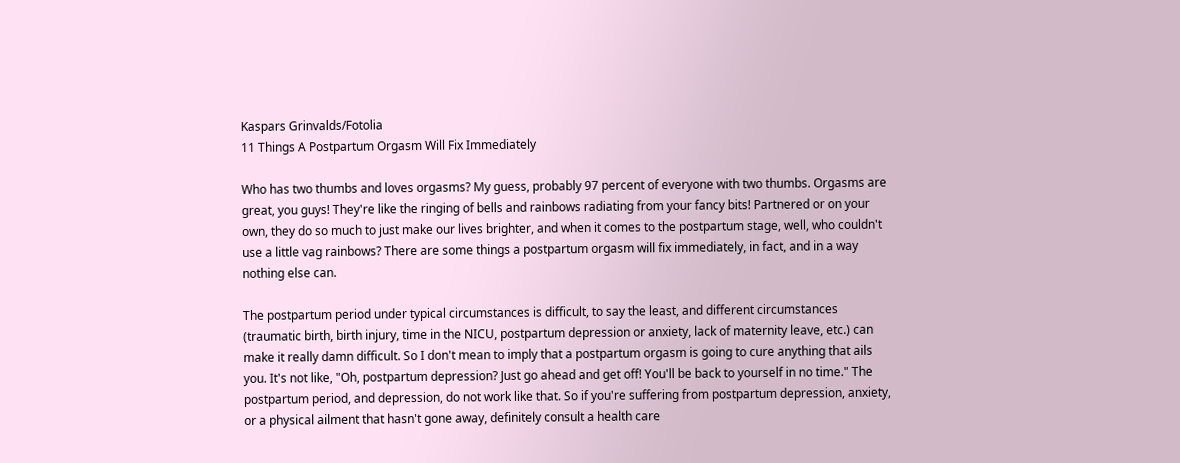Kaspars Grinvalds/Fotolia
11 Things A Postpartum Orgasm Will Fix Immediately

Who has two thumbs and loves orgasms? My guess, probably 97 percent of everyone with two thumbs. Orgasms are great, you guys! They're like the ringing of bells and rainbows radiating from your fancy bits! Partnered or on your own, they do so much to just make our lives brighter, and when it comes to the postpartum stage, well, who couldn't use a little vag rainbows? There are some things a postpartum orgasm will fix immediately, in fact, and in a way nothing else can.

The postpartum period under typical circumstances is difficult, to say the least, and different circumstances (traumatic birth, birth injury, time in the NICU, postpartum depression or anxiety, lack of maternity leave, etc.) can make it really damn difficult. So I don't mean to imply that a postpartum orgasm is going to cure anything that ails you. It's not like, "Oh, postpartum depression? Just go ahead and get off! You'll be back to yourself in no time." The postpartum period, and depression, do not work like that. So if you're suffering from postpartum depression, anxiety, or a physical ailment that hasn't gone away, definitely consult a health care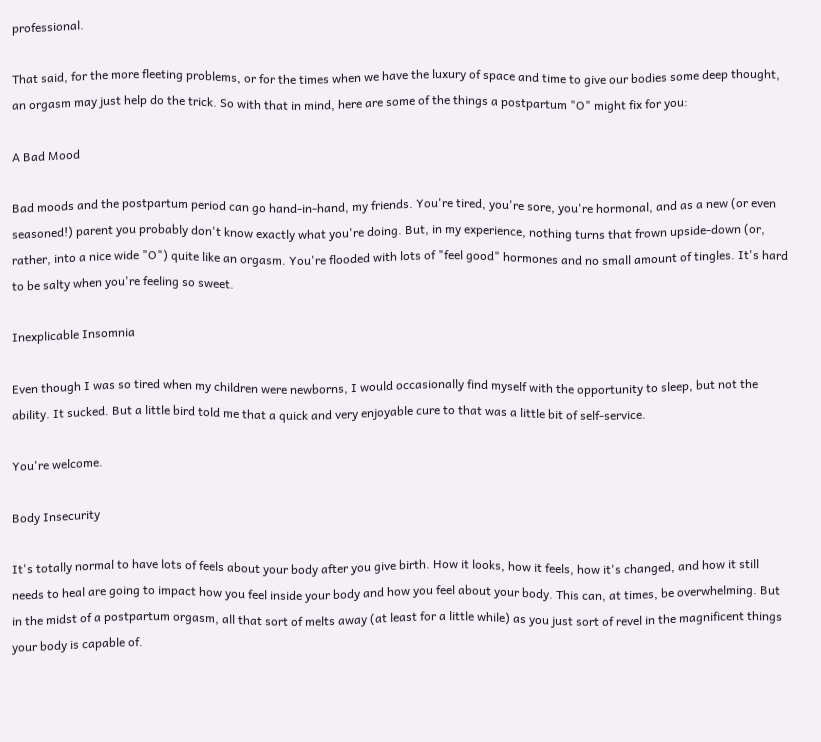professional.

That said, for the more fleeting problems, or for the times when we have the luxury of space and time to give our bodies some deep thought, an orgasm may just help do the trick. So with that in mind, here are some of the things a postpartum "O" might fix for you:

A Bad Mood

Bad moods and the postpartum period can go hand-in-hand, my friends. You're tired, you're sore, you're hormonal, and as a new (or even seasoned!) parent you probably don't know exactly what you're doing. But, in my experience, nothing turns that frown upside-down (or, rather, into a nice wide "O") quite like an orgasm. You're flooded with lots of "feel good" hormones and no small amount of tingles. It's hard to be salty when you're feeling so sweet.

Inexplicable Insomnia

Even though I was so tired when my children were newborns, I would occasionally find myself with the opportunity to sleep, but not the ability. It sucked. But a little bird told me that a quick and very enjoyable cure to that was a little bit of self-service.

You're welcome.

Body Insecurity

It's totally normal to have lots of feels about your body after you give birth. How it looks, how it feels, how it's changed, and how it still needs to heal are going to impact how you feel inside your body and how you feel about your body. This can, at times, be overwhelming. But in the midst of a postpartum orgasm, all that sort of melts away (at least for a little while) as you just sort of revel in the magnificent things your body is capable of.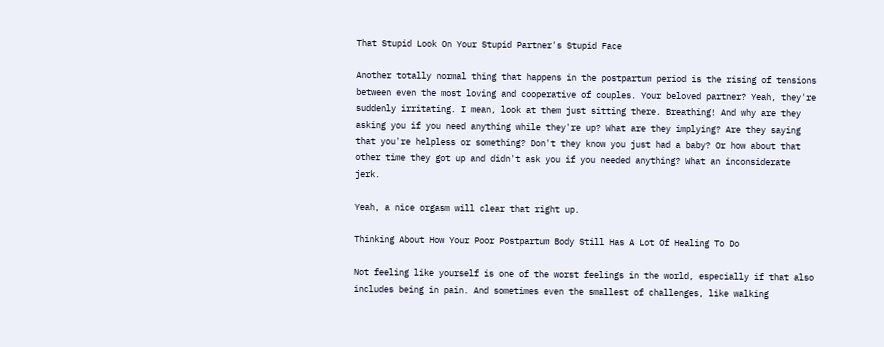That Stupid Look On Your Stupid Partner's Stupid Face

Another totally normal thing that happens in the postpartum period is the rising of tensions between even the most loving and cooperative of couples. Your beloved partner? Yeah, they're suddenly irritating. I mean, look at them just sitting there. Breathing! And why are they asking you if you need anything while they're up? What are they implying? Are they saying that you're helpless or something? Don't they know you just had a baby? Or how about that other time they got up and didn't ask you if you needed anything? What an inconsiderate jerk.

Yeah, a nice orgasm will clear that right up.

Thinking About How Your Poor Postpartum Body Still Has A Lot Of Healing To Do

Not feeling like yourself is one of the worst feelings in the world, especially if that also includes being in pain. And sometimes even the smallest of challenges, like walking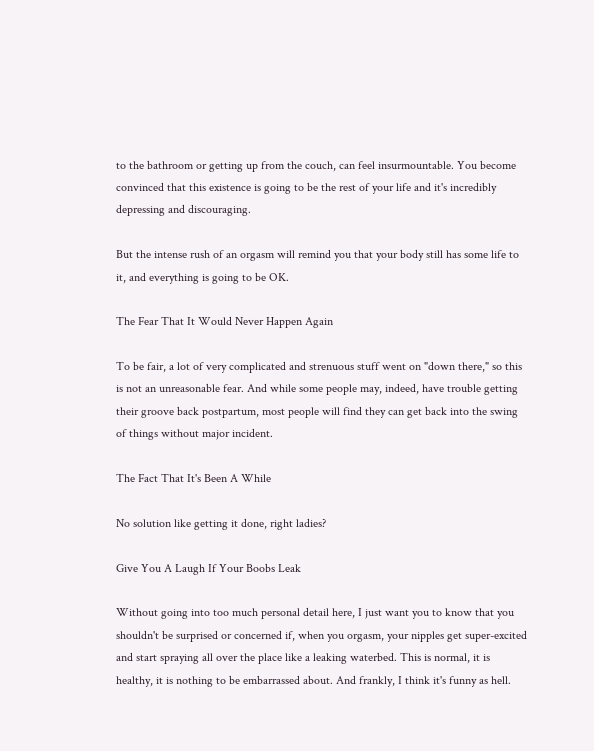to the bathroom or getting up from the couch, can feel insurmountable. You become convinced that this existence is going to be the rest of your life and it's incredibly depressing and discouraging.

But the intense rush of an orgasm will remind you that your body still has some life to it, and everything is going to be OK.

The Fear That It Would Never Happen Again

To be fair, a lot of very complicated and strenuous stuff went on "down there," so this is not an unreasonable fear. And while some people may, indeed, have trouble getting their groove back postpartum, most people will find they can get back into the swing of things without major incident.

The Fact That It's Been A While

No solution like getting it done, right ladies?

Give You A Laugh If Your Boobs Leak

Without going into too much personal detail here, I just want you to know that you shouldn't be surprised or concerned if, when you orgasm, your nipples get super-excited and start spraying all over the place like a leaking waterbed. This is normal, it is healthy, it is nothing to be embarrassed about. And frankly, I think it's funny as hell.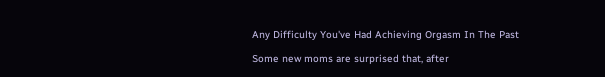Any Difficulty You've Had Achieving Orgasm In The Past

Some new moms are surprised that, after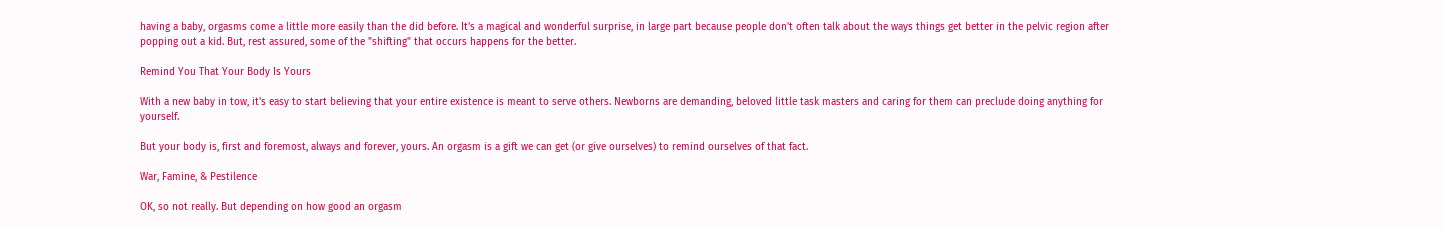having a baby, orgasms come a little more easily than the did before. It's a magical and wonderful surprise, in large part because people don't often talk about the ways things get better in the pelvic region after popping out a kid. But, rest assured, some of the "shifting" that occurs happens for the better.

Remind You That Your Body Is Yours

With a new baby in tow, it's easy to start believing that your entire existence is meant to serve others. Newborns are demanding, beloved little task masters and caring for them can preclude doing anything for yourself.

But your body is, first and foremost, always and forever, yours. An orgasm is a gift we can get (or give ourselves) to remind ourselves of that fact.

War, Famine, & Pestilence

OK, so not really. But depending on how good an orgasm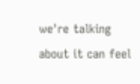we're talking about it can feel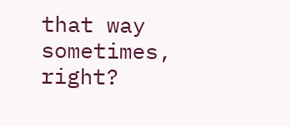that way sometimes, right?